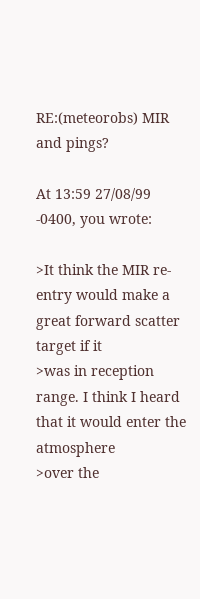RE:(meteorobs) MIR and pings?

At 13:59 27/08/99 -0400, you wrote:

>It think the MIR re-entry would make a great forward scatter target if it
>was in reception range. I think I heard that it would enter the atmosphere
>over the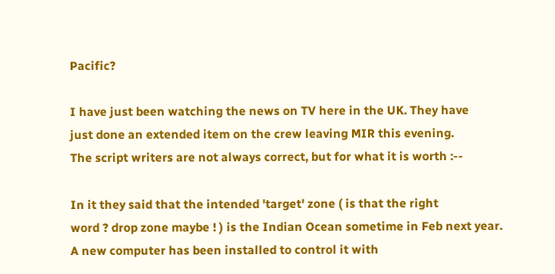Pacific?

I have just been watching the news on TV here in the UK. They have
just done an extended item on the crew leaving MIR this evening.
The script writers are not always correct, but for what it is worth :--

In it they said that the intended 'target' zone ( is that the right
word ? drop zone maybe ! ) is the Indian Ocean sometime in Feb next year.
A new computer has been installed to control it with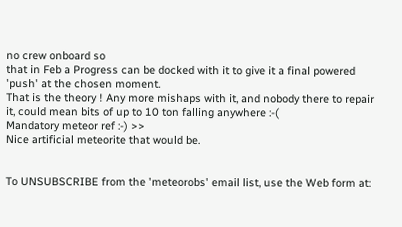no crew onboard so
that in Feb a Progress can be docked with it to give it a final powered
'push' at the chosen moment.
That is the theory ! Any more mishaps with it, and nobody there to repair
it, could mean bits of up to 10 ton falling anywhere :-(
Mandatory meteor ref :-) >>
Nice artificial meteorite that would be.


To UNSUBSCRIBE from the 'meteorobs' email list, use the Web form at: